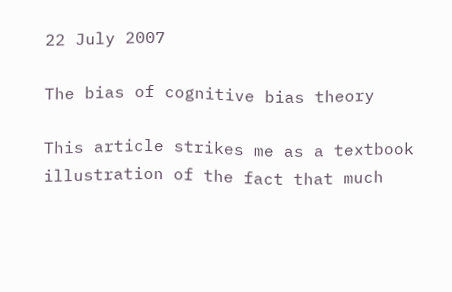22 July 2007

The bias of cognitive bias theory

This article strikes me as a textbook illustration of the fact that much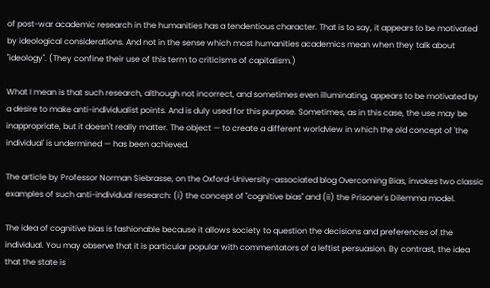of post-war academic research in the humanities has a tendentious character. That is to say, it appears to be motivated by ideological considerations. And not in the sense which most humanities academics mean when they talk about "ideology". (They confine their use of this term to criticisms of capitalism.)

What I mean is that such research, although not incorrect, and sometimes even illuminating, appears to be motivated by a desire to make anti-individualist points. And is duly used for this purpose. Sometimes, as in this case, the use may be inappropriate, but it doesn't really matter. The object — to create a different worldview in which the old concept of 'the individual' is undermined — has been achieved.

The article by Professor Norman Siebrasse, on the Oxford-University-associated blog Overcoming Bias, invokes two classic examples of such anti-individual research: (i) the concept of "cognitive bias" and (ii) the Prisoner's Dilemma model.

The idea of cognitive bias is fashionable because it allows society to question the decisions and preferences of the individual. You may observe that it is particular popular with commentators of a leftist persuasion. By contrast, the idea that the state is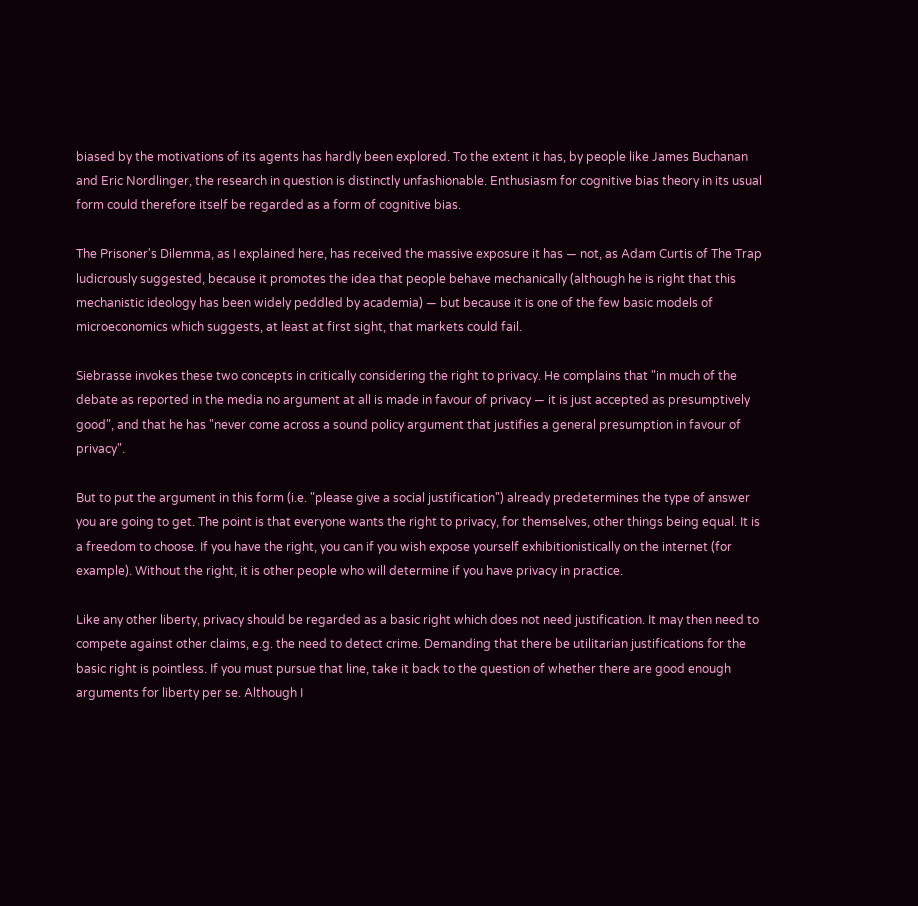biased by the motivations of its agents has hardly been explored. To the extent it has, by people like James Buchanan and Eric Nordlinger, the research in question is distinctly unfashionable. Enthusiasm for cognitive bias theory in its usual form could therefore itself be regarded as a form of cognitive bias.

The Prisoner's Dilemma, as I explained here, has received the massive exposure it has — not, as Adam Curtis of The Trap ludicrously suggested, because it promotes the idea that people behave mechanically (although he is right that this mechanistic ideology has been widely peddled by academia) — but because it is one of the few basic models of microeconomics which suggests, at least at first sight, that markets could fail.

Siebrasse invokes these two concepts in critically considering the right to privacy. He complains that "in much of the debate as reported in the media no argument at all is made in favour of privacy — it is just accepted as presumptively good", and that he has "never come across a sound policy argument that justifies a general presumption in favour of privacy".

But to put the argument in this form (i.e. "please give a social justification") already predetermines the type of answer you are going to get. The point is that everyone wants the right to privacy, for themselves, other things being equal. It is a freedom to choose. If you have the right, you can if you wish expose yourself exhibitionistically on the internet (for example). Without the right, it is other people who will determine if you have privacy in practice.

Like any other liberty, privacy should be regarded as a basic right which does not need justification. It may then need to compete against other claims, e.g. the need to detect crime. Demanding that there be utilitarian justifications for the basic right is pointless. If you must pursue that line, take it back to the question of whether there are good enough arguments for liberty per se. Although I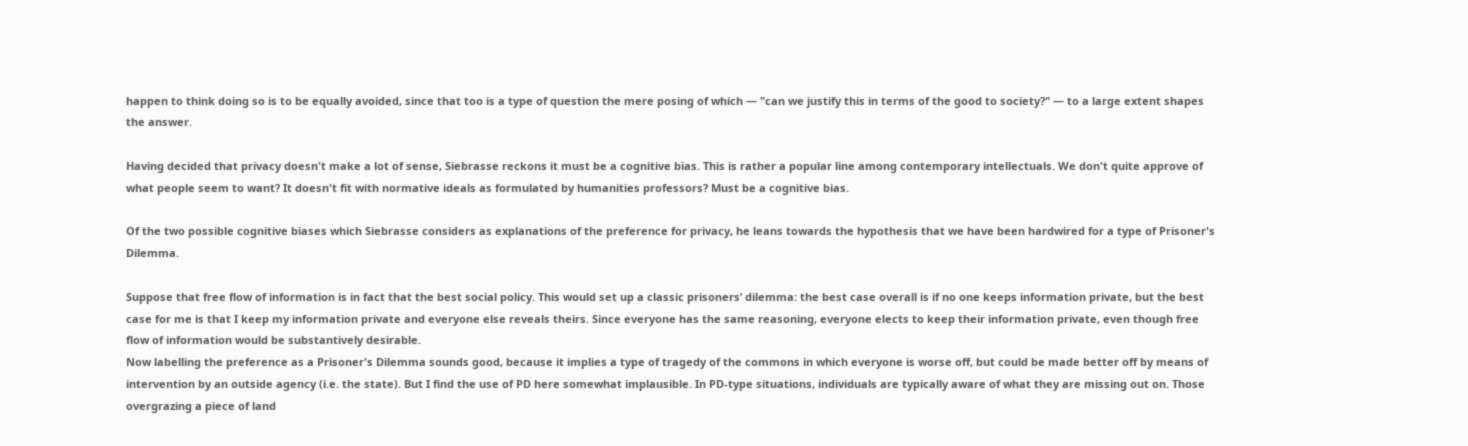happen to think doing so is to be equally avoided, since that too is a type of question the mere posing of which — "can we justify this in terms of the good to society?" — to a large extent shapes the answer.

Having decided that privacy doesn't make a lot of sense, Siebrasse reckons it must be a cognitive bias. This is rather a popular line among contemporary intellectuals. We don't quite approve of what people seem to want? It doesn't fit with normative ideals as formulated by humanities professors? Must be a cognitive bias.

Of the two possible cognitive biases which Siebrasse considers as explanations of the preference for privacy, he leans towards the hypothesis that we have been hardwired for a type of Prisoner's Dilemma.

Suppose that free flow of information is in fact that the best social policy. This would set up a classic prisoners’ dilemma: the best case overall is if no one keeps information private, but the best case for me is that I keep my information private and everyone else reveals theirs. Since everyone has the same reasoning, everyone elects to keep their information private, even though free flow of information would be substantively desirable.
Now labelling the preference as a Prisoner's Dilemma sounds good, because it implies a type of tragedy of the commons in which everyone is worse off, but could be made better off by means of intervention by an outside agency (i.e. the state). But I find the use of PD here somewhat implausible. In PD-type situations, individuals are typically aware of what they are missing out on. Those overgrazing a piece of land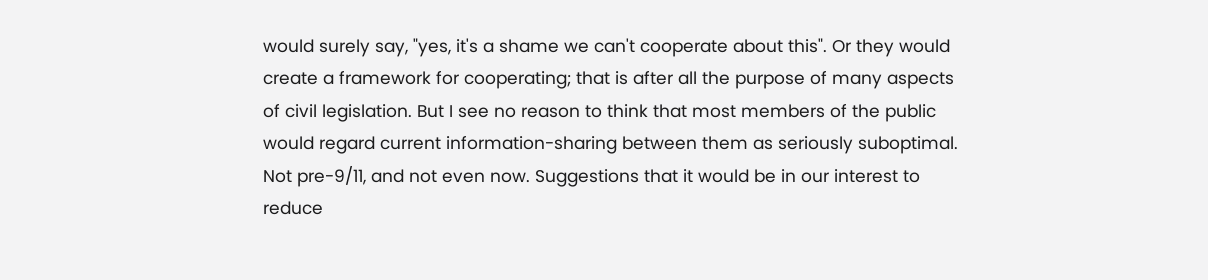would surely say, "yes, it's a shame we can't cooperate about this". Or they would create a framework for cooperating; that is after all the purpose of many aspects of civil legislation. But I see no reason to think that most members of the public would regard current information-sharing between them as seriously suboptimal. Not pre-9/11, and not even now. Suggestions that it would be in our interest to reduce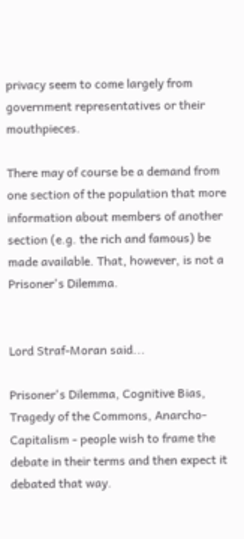privacy seem to come largely from government representatives or their mouthpieces.

There may of course be a demand from one section of the population that more information about members of another section (e.g. the rich and famous) be made available. That, however, is not a Prisoner's Dilemma.


Lord Straf-Moran said...

Prisoner's Dilemma, Cognitive Bias, Tragedy of the Commons, Anarcho-Capitalism - people wish to frame the debate in their terms and then expect it debated that way.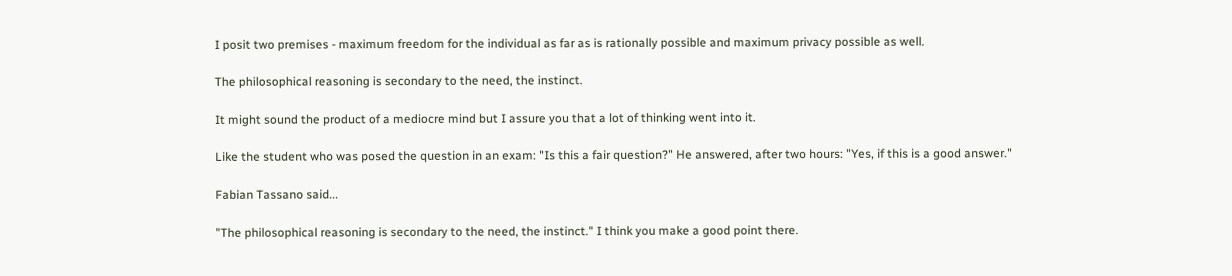I posit two premises - maximum freedom for the individual as far as is rationally possible and maximum privacy possible as well.

The philosophical reasoning is secondary to the need, the instinct.

It might sound the product of a mediocre mind but I assure you that a lot of thinking went into it.

Like the student who was posed the question in an exam: "Is this a fair question?" He answered, after two hours: "Yes, if this is a good answer."

Fabian Tassano said...

"The philosophical reasoning is secondary to the need, the instinct." I think you make a good point there.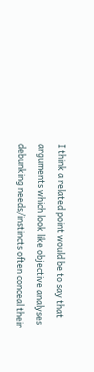I think a related point would be to say that arguments which look like objective analyses debunking needs/instincts often conceal their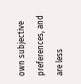own subjective preferences, and are less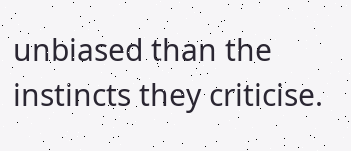unbiased than the instincts they criticise.